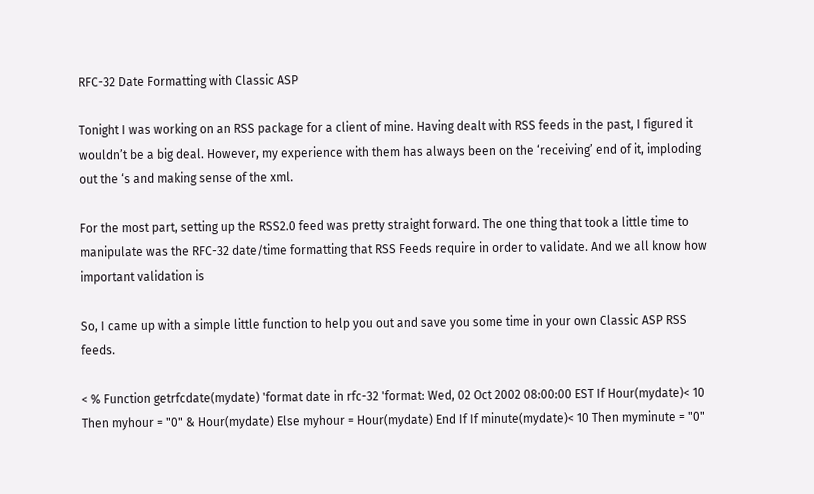RFC-32 Date Formatting with Classic ASP

Tonight I was working on an RSS package for a client of mine. Having dealt with RSS feeds in the past, I figured it wouldn’t be a big deal. However, my experience with them has always been on the ‘receiving’ end of it, imploding out the ‘s and making sense of the xml.

For the most part, setting up the RSS2.0 feed was pretty straight forward. The one thing that took a little time to manipulate was the RFC-32 date/time formatting that RSS Feeds require in order to validate. And we all know how important validation is

So, I came up with a simple little function to help you out and save you some time in your own Classic ASP RSS feeds.

< % Function getrfcdate(mydate) 'format date in rfc-32 'format: Wed, 02 Oct 2002 08:00:00 EST If Hour(mydate)< 10 Then myhour = "0" & Hour(mydate) Else myhour = Hour(mydate) End If If minute(mydate)< 10 Then myminute = "0"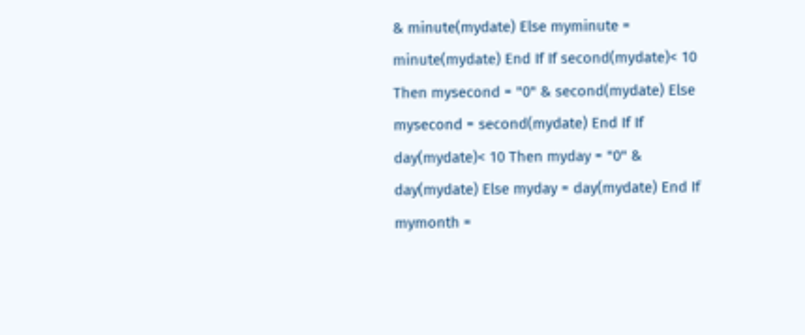& minute(mydate) Else myminute = minute(mydate) End If If second(mydate)< 10 Then mysecond = "0" & second(mydate) Else mysecond = second(mydate) End If If day(mydate)< 10 Then myday = "0" & day(mydate) Else myday = day(mydate) End If mymonth =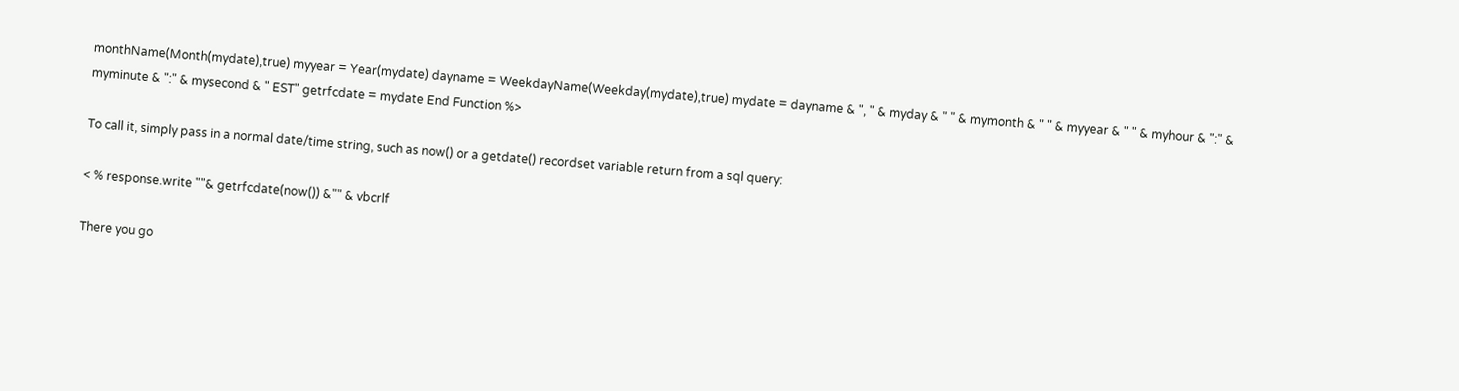monthName(Month(mydate),true) myyear = Year(mydate) dayname = WeekdayName(Weekday(mydate),true) mydate = dayname & ", " & myday & " " & mymonth & " " & myyear & " " & myhour & ":" & myminute & ":" & mysecond & " EST" getrfcdate = mydate End Function %>

To call it, simply pass in a normal date/time string, such as now() or a getdate() recordset variable return from a sql query:

< % response.write ""& getrfcdate(now()) &"" & vbcrlf

There you go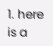1. here is a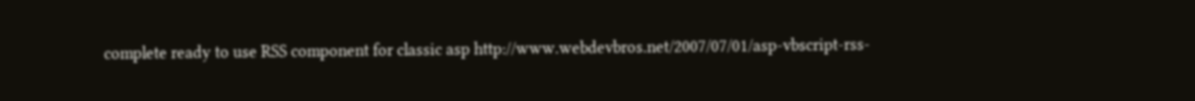complete ready to use RSS component for classic asp http://www.webdevbros.net/2007/07/01/asp-vbscript-rss-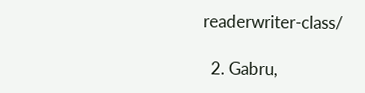readerwriter-class/

  2. Gabru,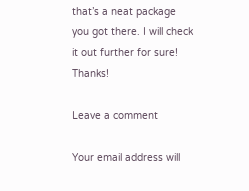that’s a neat package you got there. I will check it out further for sure! Thanks!

Leave a comment

Your email address will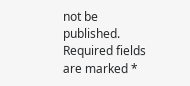not be published. Required fields are marked *